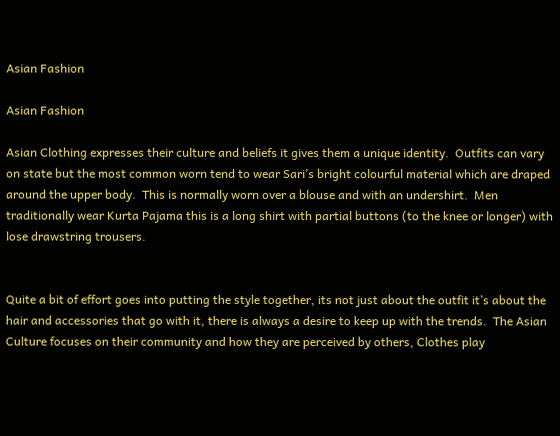Asian Fashion

Asian Fashion

Asian Clothing expresses their culture and beliefs it gives them a unique identity.  Outfits can vary on state but the most common worn tend to wear Sari’s bright colourful material which are draped around the upper body.  This is normally worn over a blouse and with an undershirt.  Men traditionally wear Kurta Pajama this is a long shirt with partial buttons (to the knee or longer) with lose drawstring trousers.


Quite a bit of effort goes into putting the style together, its not just about the outfit it’s about the hair and accessories that go with it, there is always a desire to keep up with the trends.  The Asian Culture focuses on their community and how they are perceived by others, Clothes play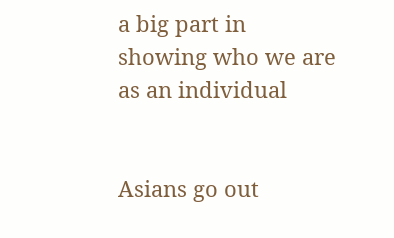a big part in showing who we are as an individual


Asians go out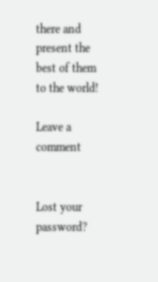there and present the best of them to the world!

Leave a comment


Lost your password?